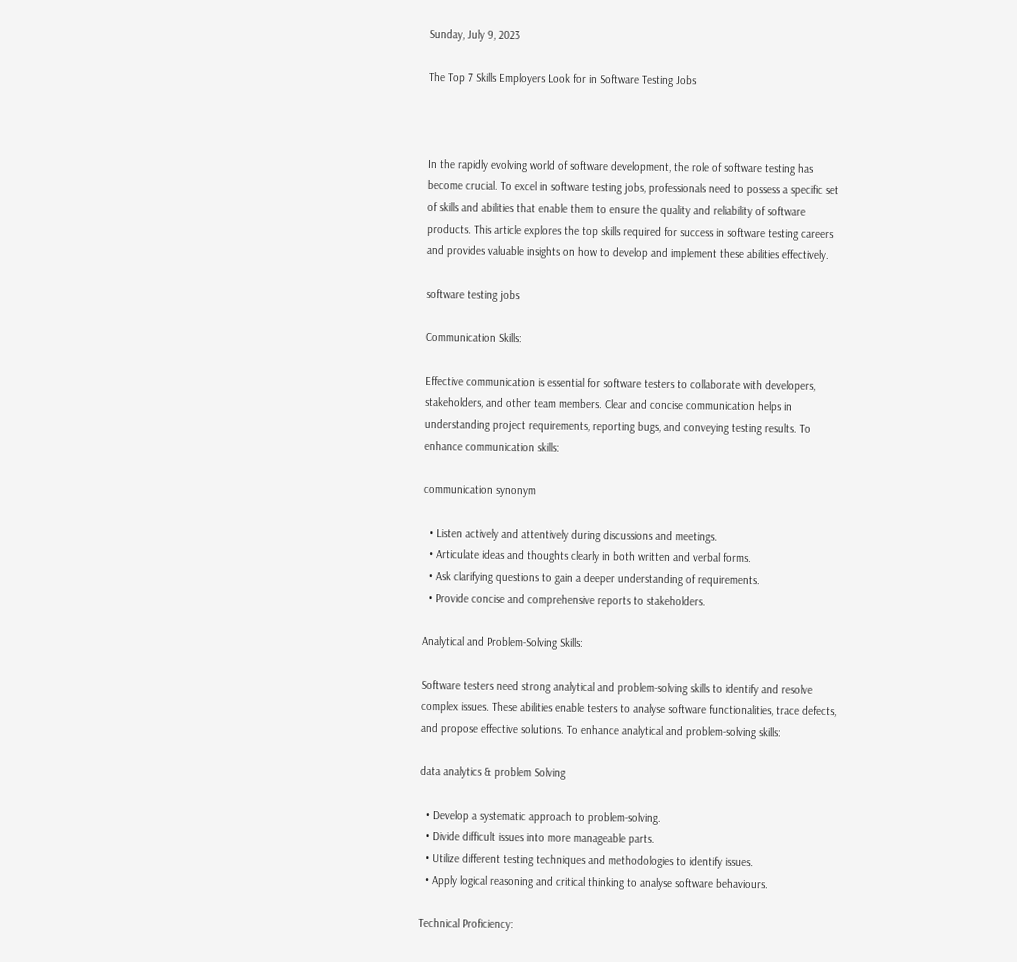Sunday, July 9, 2023

The Top 7 Skills Employers Look for in Software Testing Jobs



In the rapidly evolving world of software development, the role of software testing has become crucial. To excel in software testing jobs, professionals need to possess a specific set of skills and abilities that enable them to ensure the quality and reliability of software products. This article explores the top skills required for success in software testing careers and provides valuable insights on how to develop and implement these abilities effectively.

software testing jobs

Communication Skills:

Effective communication is essential for software testers to collaborate with developers, stakeholders, and other team members. Clear and concise communication helps in understanding project requirements, reporting bugs, and conveying testing results. To enhance communication skills:

communication synonym

  • Listen actively and attentively during discussions and meetings.
  • Articulate ideas and thoughts clearly in both written and verbal forms.
  • Ask clarifying questions to gain a deeper understanding of requirements.
  • Provide concise and comprehensive reports to stakeholders.

Analytical and Problem-Solving Skills:

Software testers need strong analytical and problem-solving skills to identify and resolve complex issues. These abilities enable testers to analyse software functionalities, trace defects, and propose effective solutions. To enhance analytical and problem-solving skills:

data analytics & problem Solving

  • Develop a systematic approach to problem-solving.
  • Divide difficult issues into more manageable parts.
  • Utilize different testing techniques and methodologies to identify issues.
  • Apply logical reasoning and critical thinking to analyse software behaviours.

Technical Proficiency: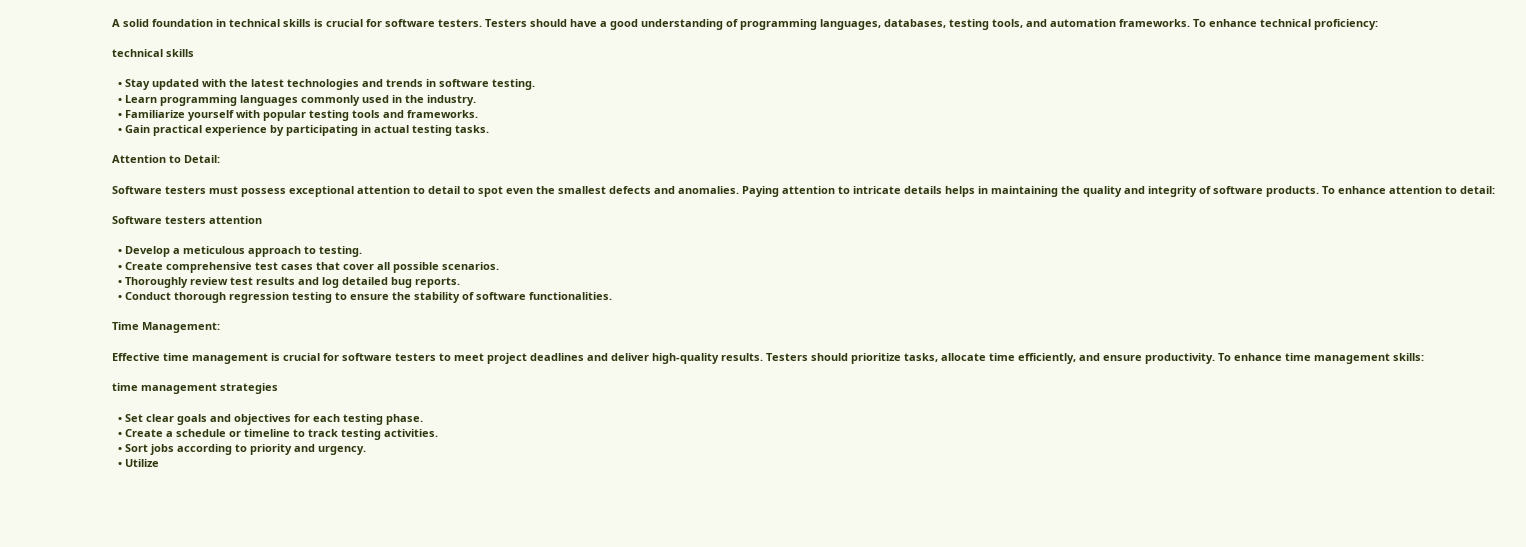A solid foundation in technical skills is crucial for software testers. Testers should have a good understanding of programming languages, databases, testing tools, and automation frameworks. To enhance technical proficiency:

technical skills

  • Stay updated with the latest technologies and trends in software testing.
  • Learn programming languages commonly used in the industry.
  • Familiarize yourself with popular testing tools and frameworks.
  • Gain practical experience by participating in actual testing tasks.

Attention to Detail:

Software testers must possess exceptional attention to detail to spot even the smallest defects and anomalies. Paying attention to intricate details helps in maintaining the quality and integrity of software products. To enhance attention to detail:

Software testers attention

  • Develop a meticulous approach to testing.
  • Create comprehensive test cases that cover all possible scenarios.
  • Thoroughly review test results and log detailed bug reports.
  • Conduct thorough regression testing to ensure the stability of software functionalities.

Time Management:

Effective time management is crucial for software testers to meet project deadlines and deliver high-quality results. Testers should prioritize tasks, allocate time efficiently, and ensure productivity. To enhance time management skills:

time management strategies

  • Set clear goals and objectives for each testing phase.
  • Create a schedule or timeline to track testing activities.
  • Sort jobs according to priority and urgency.
  • Utilize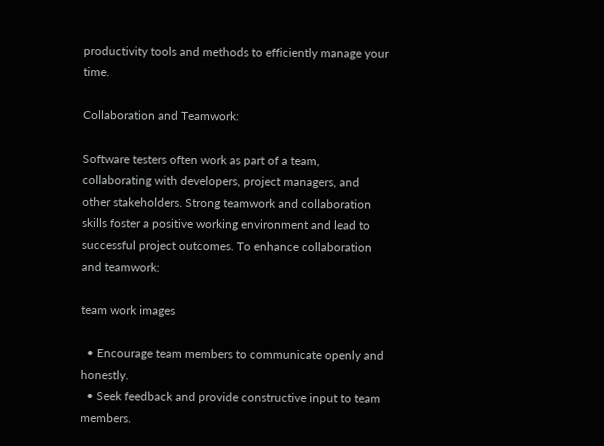productivity tools and methods to efficiently manage your time.

Collaboration and Teamwork:

Software testers often work as part of a team, collaborating with developers, project managers, and other stakeholders. Strong teamwork and collaboration skills foster a positive working environment and lead to successful project outcomes. To enhance collaboration and teamwork:

team work images

  • Encourage team members to communicate openly and honestly.
  • Seek feedback and provide constructive input to team members.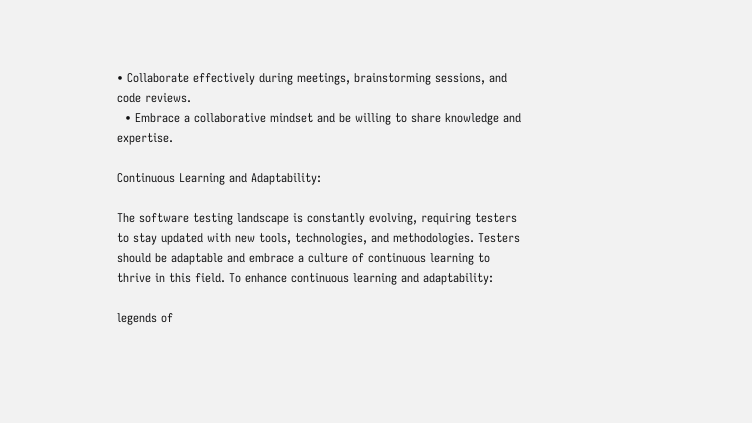• Collaborate effectively during meetings, brainstorming sessions, and code reviews.
  • Embrace a collaborative mindset and be willing to share knowledge and expertise.

Continuous Learning and Adaptability:

The software testing landscape is constantly evolving, requiring testers to stay updated with new tools, technologies, and methodologies. Testers should be adaptable and embrace a culture of continuous learning to thrive in this field. To enhance continuous learning and adaptability:

legends of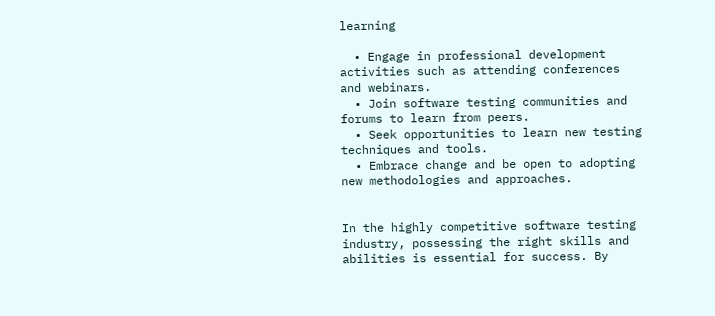learning

  • Engage in professional development activities such as attending conferences and webinars.
  • Join software testing communities and forums to learn from peers.
  • Seek opportunities to learn new testing techniques and tools.
  • Embrace change and be open to adopting new methodologies and approaches.


In the highly competitive software testing industry, possessing the right skills and abilities is essential for success. By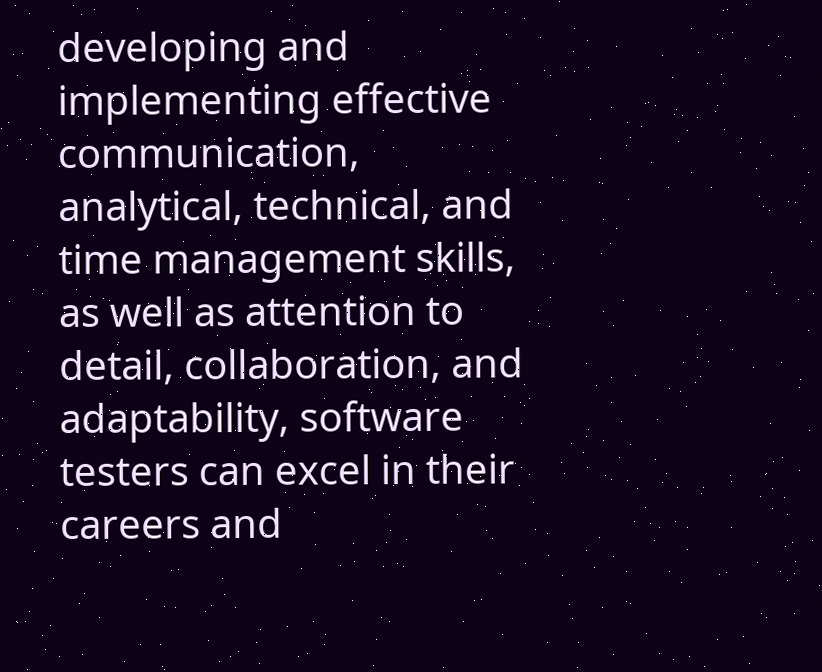developing and implementing effective communication, analytical, technical, and time management skills, as well as attention to detail, collaboration, and adaptability, software testers can excel in their careers and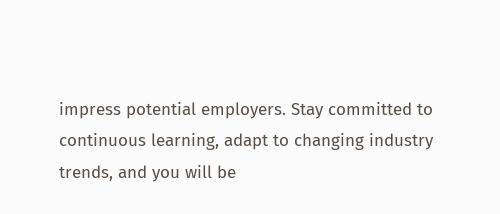impress potential employers. Stay committed to continuous learning, adapt to changing industry trends, and you will be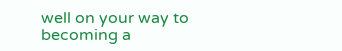well on your way to becoming a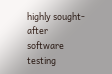highly sought-after software testing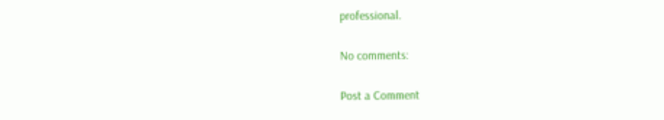professional.

No comments:

Post a Comment